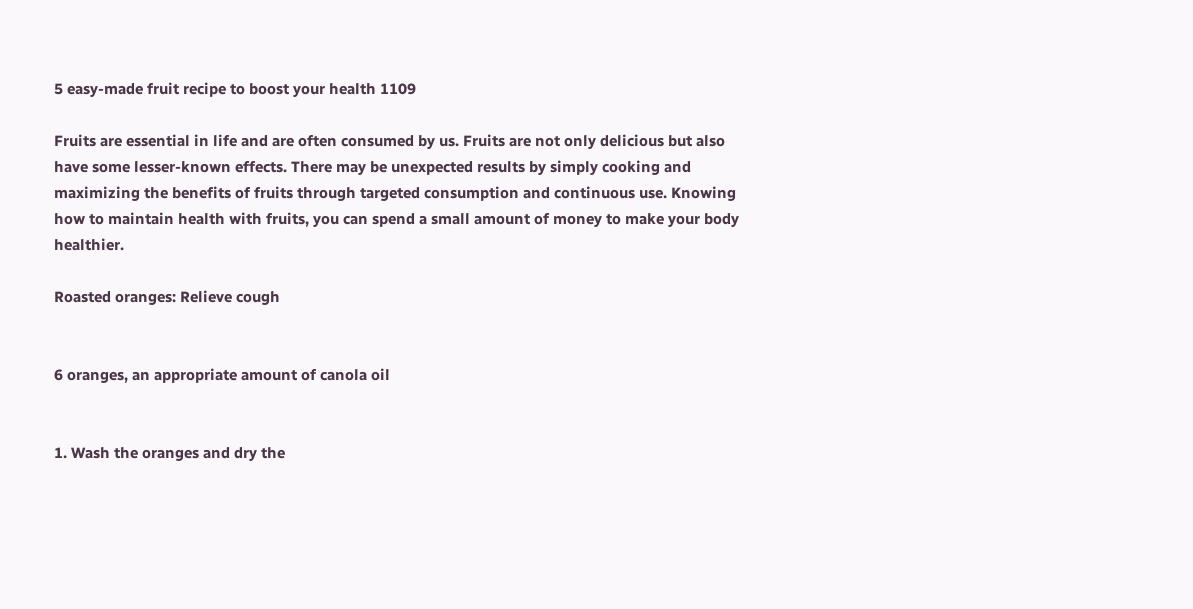5 easy-made fruit recipe to boost your health 1109

Fruits are essential in life and are often consumed by us. Fruits are not only delicious but also have some lesser-known effects. There may be unexpected results by simply cooking and maximizing the benefits of fruits through targeted consumption and continuous use. Knowing how to maintain health with fruits, you can spend a small amount of money to make your body healthier.

Roasted oranges: Relieve cough


6 oranges, an appropriate amount of canola oil


1. Wash the oranges and dry the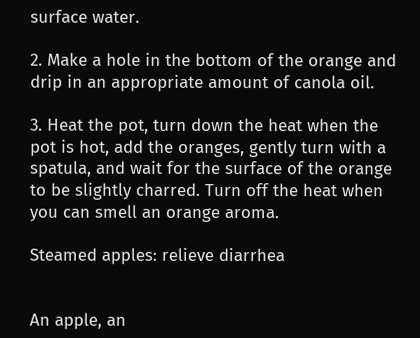surface water.

2. Make a hole in the bottom of the orange and drip in an appropriate amount of canola oil.

3. Heat the pot, turn down the heat when the pot is hot, add the oranges, gently turn with a spatula, and wait for the surface of the orange to be slightly charred. Turn off the heat when you can smell an orange aroma.

Steamed apples: relieve diarrhea


An apple, an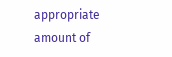appropriate amount of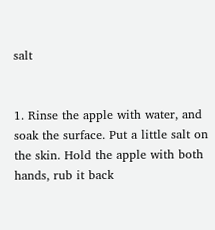salt


1. Rinse the apple with water, and soak the surface. Put a little salt on the skin. Hold the apple with both hands, rub it back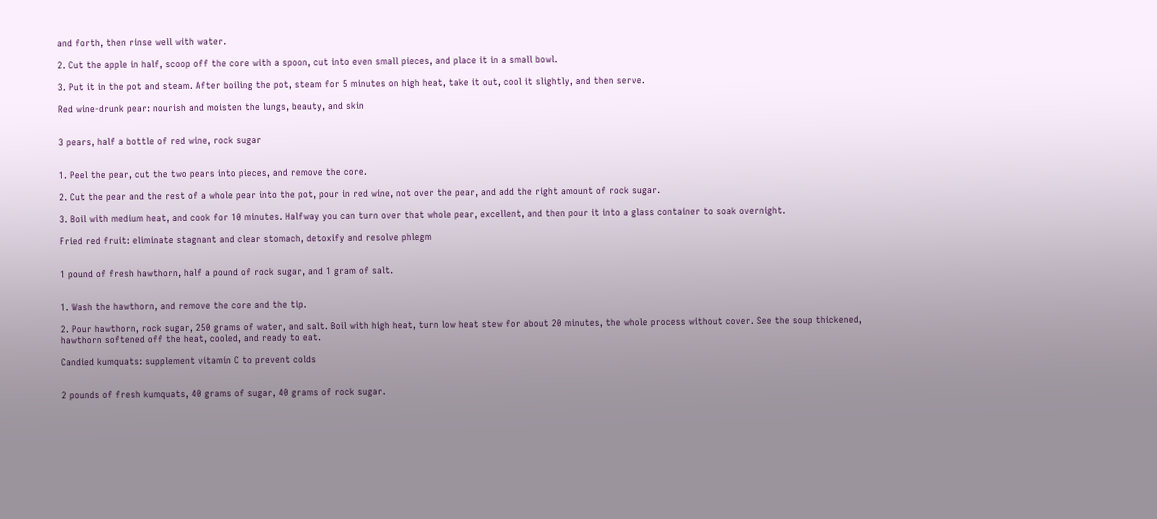and forth, then rinse well with water.

2. Cut the apple in half, scoop off the core with a spoon, cut into even small pieces, and place it in a small bowl.

3. Put it in the pot and steam. After boiling the pot, steam for 5 minutes on high heat, take it out, cool it slightly, and then serve.

Red wine-drunk pear: nourish and moisten the lungs, beauty, and skin


3 pears, half a bottle of red wine, rock sugar


1. Peel the pear, cut the two pears into pieces, and remove the core.

2. Cut the pear and the rest of a whole pear into the pot, pour in red wine, not over the pear, and add the right amount of rock sugar.

3. Boil with medium heat, and cook for 10 minutes. Halfway you can turn over that whole pear, excellent, and then pour it into a glass container to soak overnight.

Fried red fruit: eliminate stagnant and clear stomach, detoxify and resolve phlegm


1 pound of fresh hawthorn, half a pound of rock sugar, and 1 gram of salt.


1. Wash the hawthorn, and remove the core and the tip.

2. Pour hawthorn, rock sugar, 250 grams of water, and salt. Boil with high heat, turn low heat stew for about 20 minutes, the whole process without cover. See the soup thickened, hawthorn softened off the heat, cooled, and ready to eat.

Candied kumquats: supplement vitamin C to prevent colds


2 pounds of fresh kumquats, 40 grams of sugar, 40 grams of rock sugar.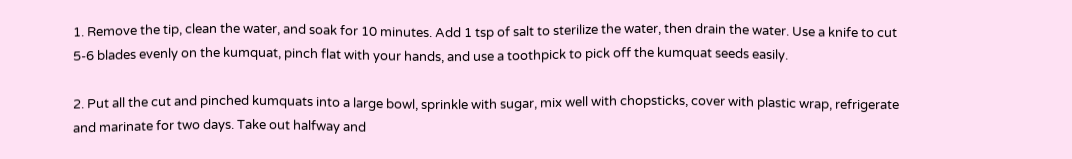1. Remove the tip, clean the water, and soak for 10 minutes. Add 1 tsp of salt to sterilize the water, then drain the water. Use a knife to cut 5-6 blades evenly on the kumquat, pinch flat with your hands, and use a toothpick to pick off the kumquat seeds easily.

2. Put all the cut and pinched kumquats into a large bowl, sprinkle with sugar, mix well with chopsticks, cover with plastic wrap, refrigerate and marinate for two days. Take out halfway and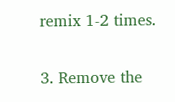remix 1-2 times.

3. Remove the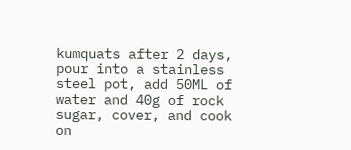kumquats after 2 days, pour into a stainless steel pot, add 50ML of water and 40g of rock sugar, cover, and cook on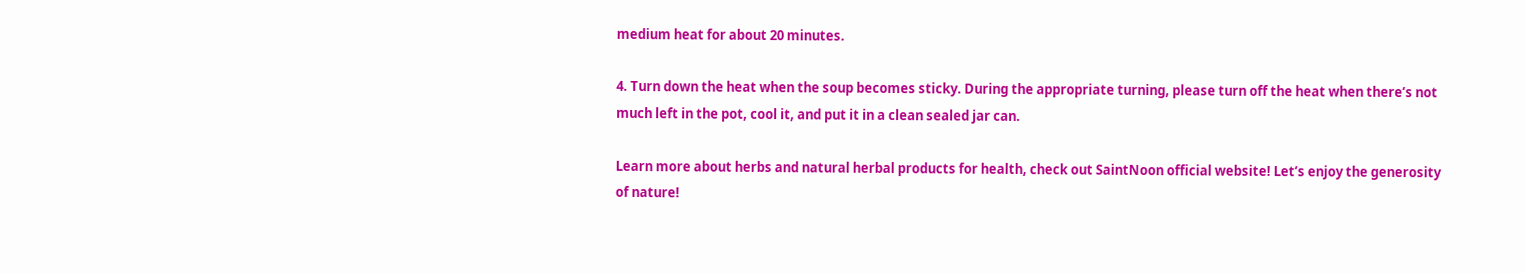medium heat for about 20 minutes.

4. Turn down the heat when the soup becomes sticky. During the appropriate turning, please turn off the heat when there’s not much left in the pot, cool it, and put it in a clean sealed jar can.

Learn more about herbs and natural herbal products for health, check out SaintNoon official website! Let’s enjoy the generosity of nature!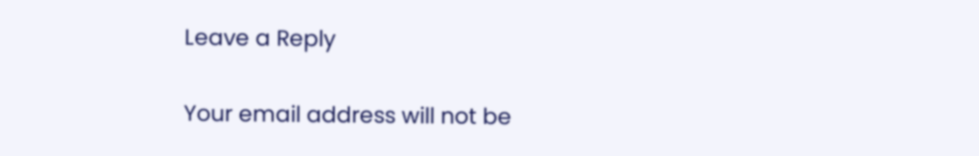Leave a Reply

Your email address will not be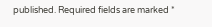published. Required fields are marked *